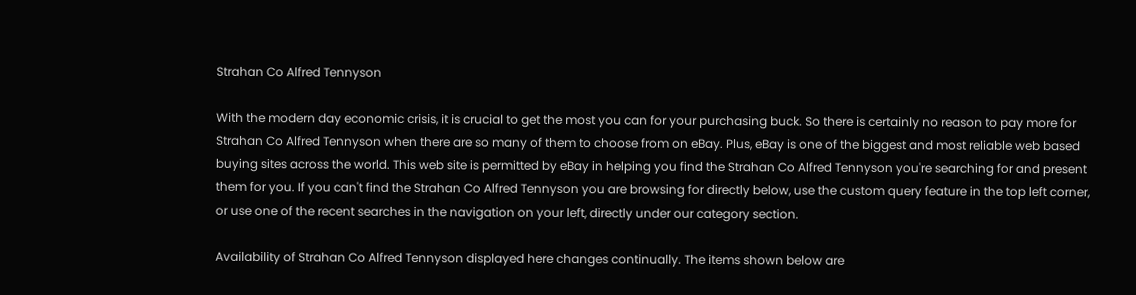Strahan Co Alfred Tennyson

With the modern day economic crisis, it is crucial to get the most you can for your purchasing buck. So there is certainly no reason to pay more for Strahan Co Alfred Tennyson when there are so many of them to choose from on eBay. Plus, eBay is one of the biggest and most reliable web based buying sites across the world. This web site is permitted by eBay in helping you find the Strahan Co Alfred Tennyson you're searching for and present them for you. If you can't find the Strahan Co Alfred Tennyson you are browsing for directly below, use the custom query feature in the top left corner, or use one of the recent searches in the navigation on your left, directly under our category section.

Availability of Strahan Co Alfred Tennyson displayed here changes continually. The items shown below are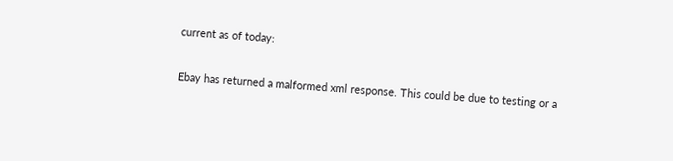current as of today:

Ebay has returned a malformed xml response. This could be due to testing or a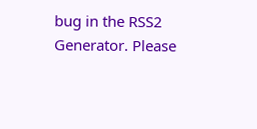bug in the RSS2 Generator. Please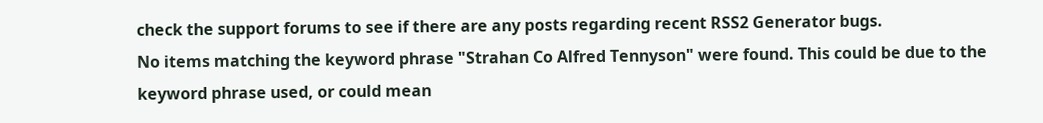check the support forums to see if there are any posts regarding recent RSS2 Generator bugs.
No items matching the keyword phrase "Strahan Co Alfred Tennyson" were found. This could be due to the keyword phrase used, or could mean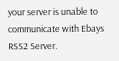your server is unable to communicate with Ebays RSS2 Server.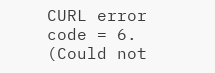CURL error code = 6. (Could not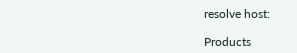resolve host:

Products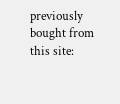previously bought from this site: